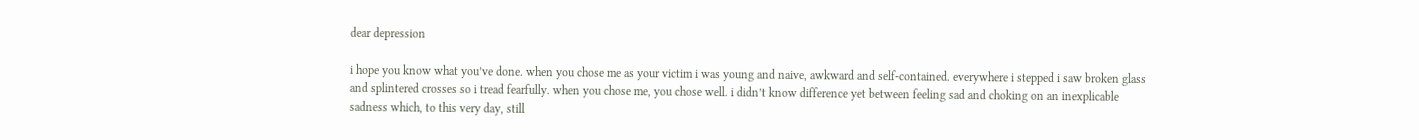dear depression

i hope you know what you’ve done. when you chose me as your victim i was young and naive, awkward and self-contained. everywhere i stepped i saw broken glass and splintered crosses so i tread fearfully. when you chose me, you chose well. i didn’t know difference yet between feeling sad and choking on an inexplicable sadness which, to this very day, still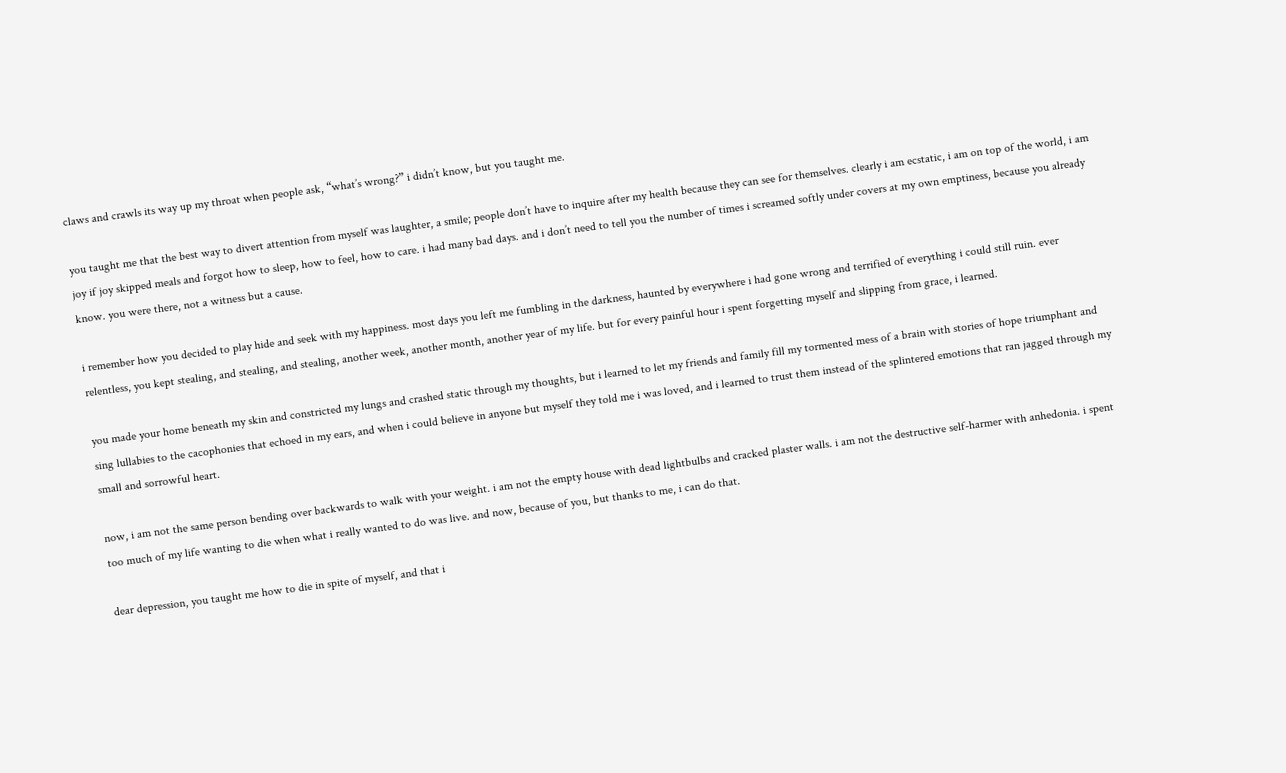claws and crawls its way up my throat when people ask, “what’s wrong?” i didn’t know, but you taught me.

you taught me that the best way to divert attention from myself was laughter, a smile; people don’t have to inquire after my health because they can see for themselves. clearly i am ecstatic, i am on top of the world, i am joy if joy skipped meals and forgot how to sleep, how to feel, how to care. i had many bad days. and i don’t need to tell you the number of times i screamed softly under covers at my own emptiness, because you already know. you were there, not a witness but a cause.

i remember how you decided to play hide and seek with my happiness. most days you left me fumbling in the darkness, haunted by everywhere i had gone wrong and terrified of everything i could still ruin. ever relentless, you kept stealing, and stealing, and stealing, another week, another month, another year of my life. but for every painful hour i spent forgetting myself and slipping from grace, i learned.

you made your home beneath my skin and constricted my lungs and crashed static through my thoughts, but i learned to let my friends and family fill my tormented mess of a brain with stories of hope triumphant and sing lullabies to the cacophonies that echoed in my ears, and when i could believe in anyone but myself they told me i was loved, and i learned to trust them instead of the splintered emotions that ran jagged through my small and sorrowful heart.

now, i am not the same person bending over backwards to walk with your weight. i am not the empty house with dead lightbulbs and cracked plaster walls. i am not the destructive self-harmer with anhedonia. i spent too much of my life wanting to die when what i really wanted to do was live. and now, because of you, but thanks to me, i can do that.

dear depression, you taught me how to die in spite of myself, and that i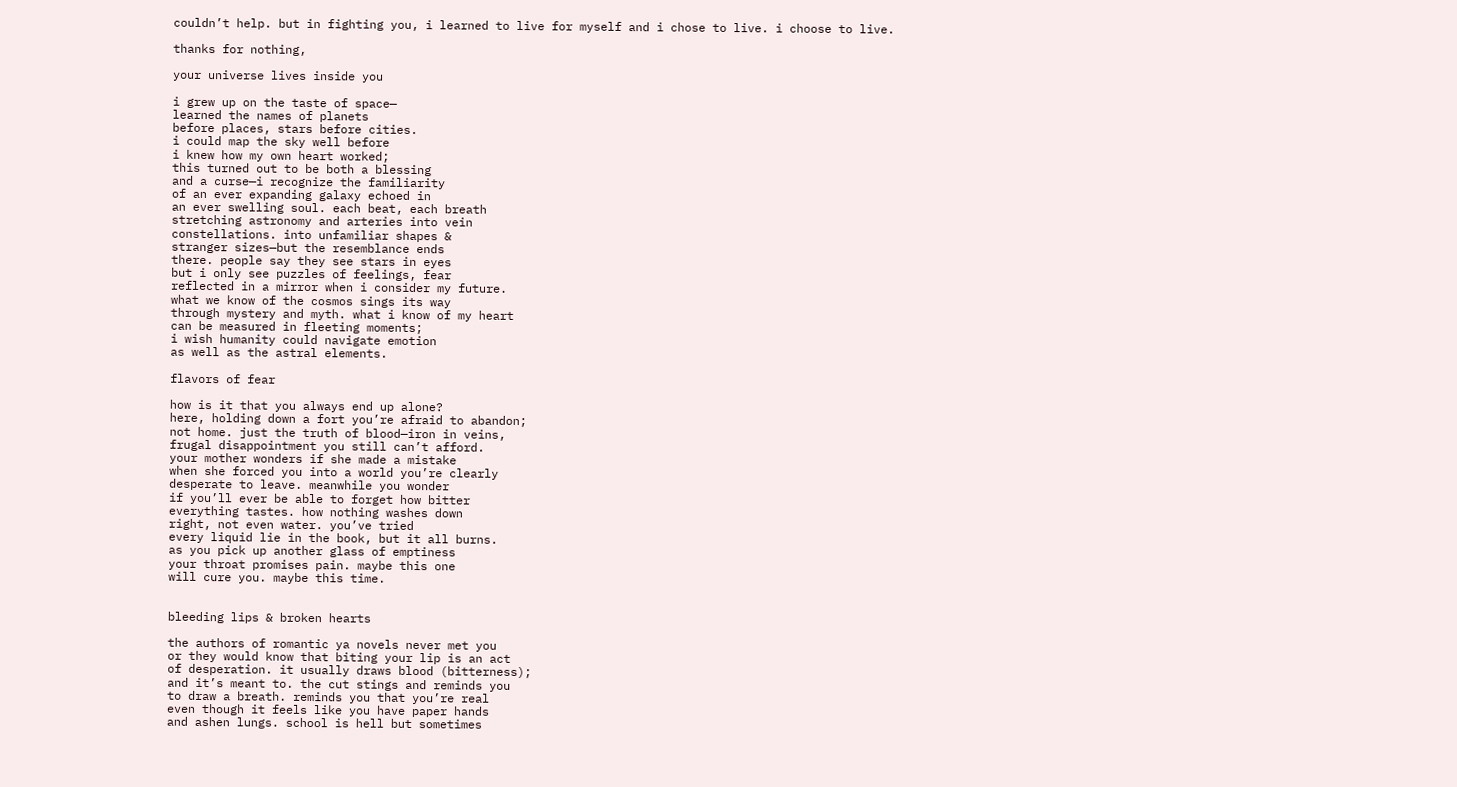couldn’t help. but in fighting you, i learned to live for myself and i chose to live. i choose to live.

thanks for nothing,

your universe lives inside you

i grew up on the taste of space—
learned the names of planets
before places, stars before cities.
i could map the sky well before
i knew how my own heart worked;
this turned out to be both a blessing
and a curse—i recognize the familiarity
of an ever expanding galaxy echoed in
an ever swelling soul. each beat, each breath
stretching astronomy and arteries into vein
constellations. into unfamiliar shapes &
stranger sizes—but the resemblance ends
there. people say they see stars in eyes
but i only see puzzles of feelings, fear
reflected in a mirror when i consider my future.
what we know of the cosmos sings its way
through mystery and myth. what i know of my heart
can be measured in fleeting moments;
i wish humanity could navigate emotion
as well as the astral elements.

flavors of fear

how is it that you always end up alone?
here, holding down a fort you’re afraid to abandon;
not home. just the truth of blood—iron in veins,
frugal disappointment you still can’t afford.
your mother wonders if she made a mistake
when she forced you into a world you’re clearly
desperate to leave. meanwhile you wonder
if you’ll ever be able to forget how bitter
everything tastes. how nothing washes down
right, not even water. you’ve tried
every liquid lie in the book, but it all burns.
as you pick up another glass of emptiness
your throat promises pain. maybe this one
will cure you. maybe this time.


bleeding lips & broken hearts

the authors of romantic ya novels never met you
or they would know that biting your lip is an act
of desperation. it usually draws blood (bitterness);
and it’s meant to. the cut stings and reminds you
to draw a breath. reminds you that you’re real
even though it feels like you have paper hands
and ashen lungs. school is hell but sometimes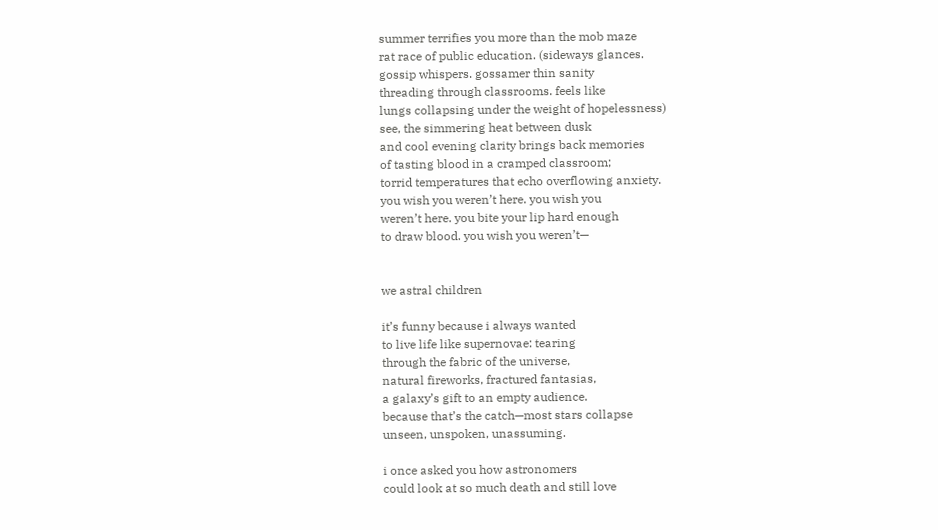summer terrifies you more than the mob maze
rat race of public education. (sideways glances.
gossip whispers. gossamer thin sanity
threading through classrooms. feels like
lungs collapsing under the weight of hopelessness)
see, the simmering heat between dusk
and cool evening clarity brings back memories
of tasting blood in a cramped classroom;
torrid temperatures that echo overflowing anxiety.
you wish you weren’t here. you wish you
weren’t here. you bite your lip hard enough
to draw blood. you wish you weren’t—


we astral children

it’s funny because i always wanted
to live life like supernovae: tearing
through the fabric of the universe,
natural fireworks, fractured fantasias,
a galaxy’s gift to an empty audience.
because that’s the catch—most stars collapse
unseen, unspoken, unassuming.

i once asked you how astronomers
could look at so much death and still love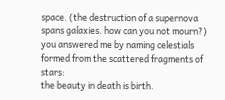space. (the destruction of a supernova
spans galaxies. how can you not mourn?)
you answered me by naming celestials
formed from the scattered fragments of stars:
the beauty in death is birth.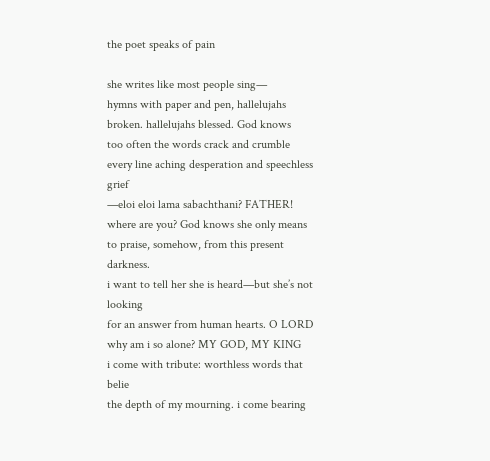the poet speaks of pain

she writes like most people sing—
hymns with paper and pen, hallelujahs
broken. hallelujahs blessed. God knows
too often the words crack and crumble
every line aching desperation and speechless grief
—eloi eloi lama sabachthani? FATHER!
where are you? God knows she only means
to praise, somehow, from this present darkness.
i want to tell her she is heard—but she’s not looking
for an answer from human hearts. O LORD
why am i so alone? MY GOD, MY KING
i come with tribute: worthless words that belie
the depth of my mourning. i come bearing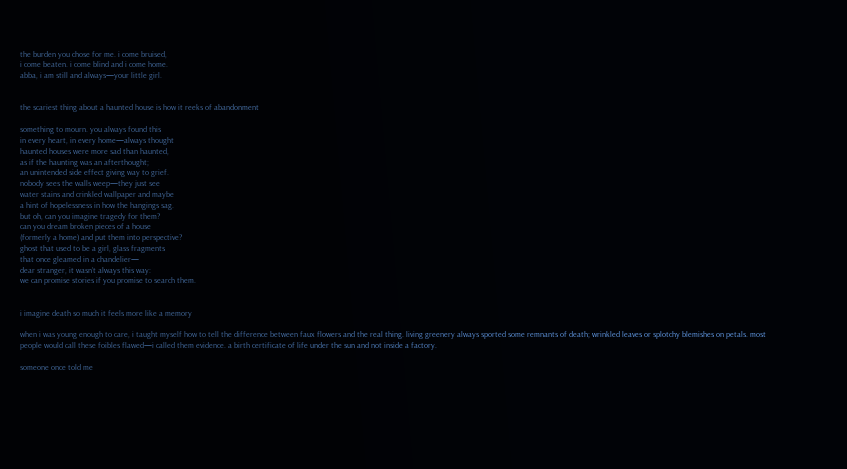the burden you chose for me. i come bruised,
i come beaten. i come blind and i come home.
abba, i am still and always—your little girl.


the scariest thing about a haunted house is how it reeks of abandonment

something to mourn. you always found this
in every heart, in every home—always thought
haunted houses were more sad than haunted,
as if the haunting was an afterthought;
an unintended side effect giving way to grief.
nobody sees the walls weep—they just see
water stains and crinkled wallpaper and maybe
a hint of hopelessness in how the hangings sag.
but oh, can you imagine tragedy for them?
can you dream broken pieces of a house
(formerly a home) and put them into perspective?
ghost that used to be a girl, glass fragments
that once gleamed in a chandelier—
dear stranger, it wasn’t always this way:
we can promise stories if you promise to search them.


i imagine death so much it feels more like a memory

when i was young enough to care, i taught myself how to tell the difference between faux flowers and the real thing. living greenery always sported some remnants of death; wrinkled leaves or splotchy blemishes on petals. most people would call these foibles flawed—i called them evidence. a birth certificate of life under the sun and not inside a factory.

someone once told me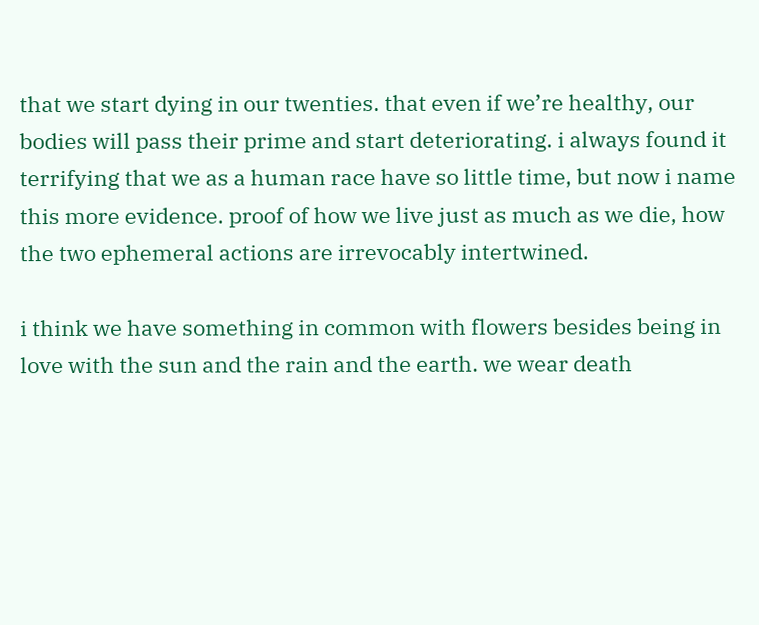that we start dying in our twenties. that even if we’re healthy, our bodies will pass their prime and start deteriorating. i always found it terrifying that we as a human race have so little time, but now i name this more evidence. proof of how we live just as much as we die, how the two ephemeral actions are irrevocably intertwined.

i think we have something in common with flowers besides being in love with the sun and the rain and the earth. we wear death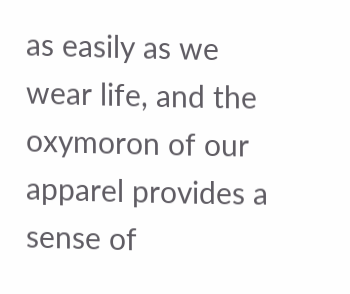as easily as we wear life, and the oxymoron of our apparel provides a sense of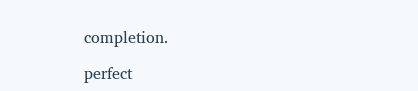completion.

perfect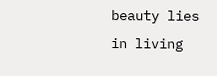beauty lies
in living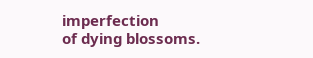imperfection
of dying blossoms.